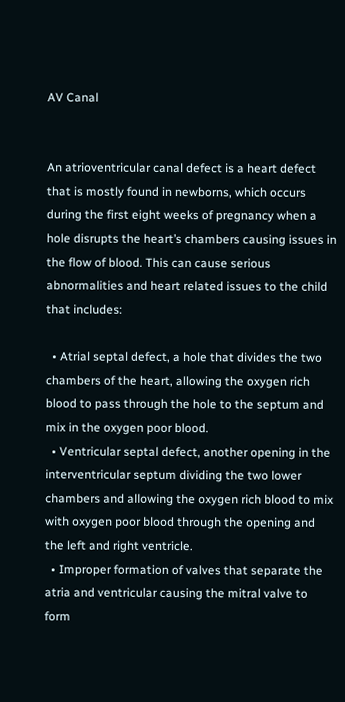AV Canal


An atrioventricular canal defect is a heart defect that is mostly found in newborns, which occurs during the first eight weeks of pregnancy when a hole disrupts the heart’s chambers causing issues in the flow of blood. This can cause serious abnormalities and heart related issues to the child that includes:

  • Atrial septal defect, a hole that divides the two chambers of the heart, allowing the oxygen rich blood to pass through the hole to the septum and mix in the oxygen poor blood.
  • Ventricular septal defect, another opening in the interventricular septum dividing the two lower chambers and allowing the oxygen rich blood to mix with oxygen poor blood through the opening and the left and right ventricle.
  • Improper formation of valves that separate the atria and ventricular causing the mitral valve to form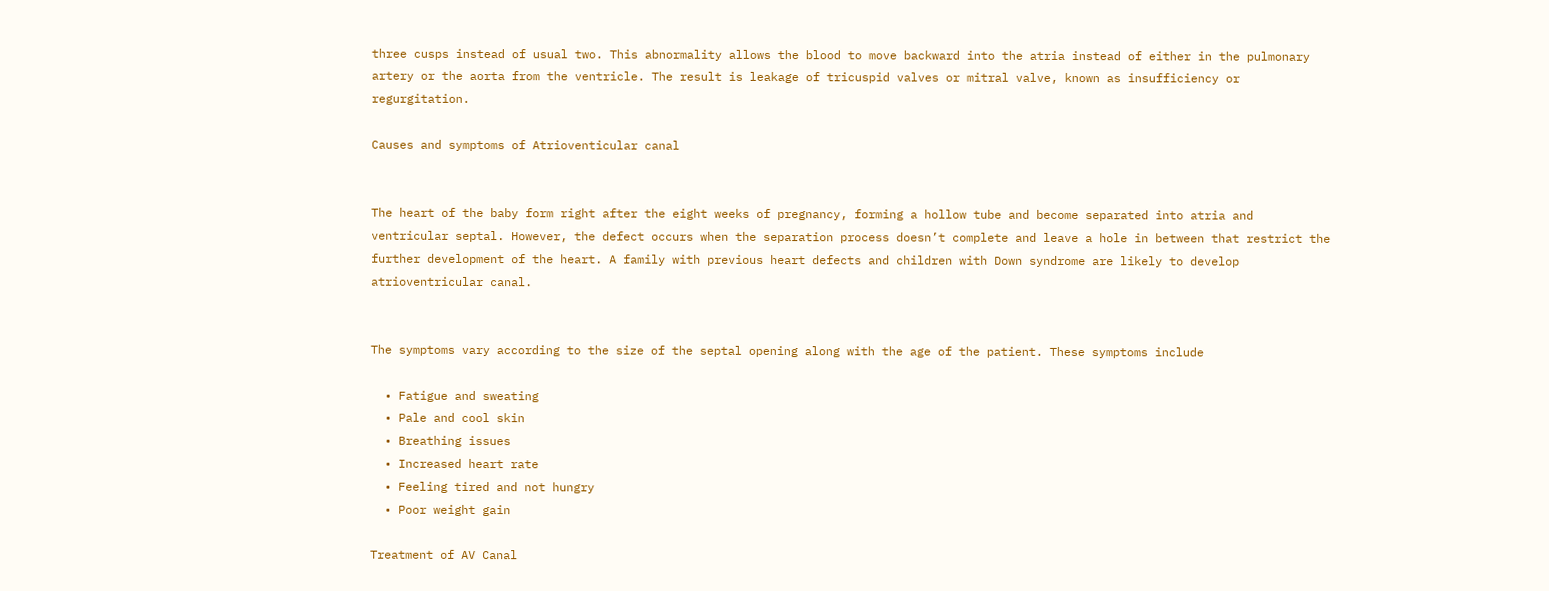three cusps instead of usual two. This abnormality allows the blood to move backward into the atria instead of either in the pulmonary artery or the aorta from the ventricle. The result is leakage of tricuspid valves or mitral valve, known as insufficiency or regurgitation.

Causes and symptoms of Atrioventicular canal


The heart of the baby form right after the eight weeks of pregnancy, forming a hollow tube and become separated into atria and ventricular septal. However, the defect occurs when the separation process doesn’t complete and leave a hole in between that restrict the further development of the heart. A family with previous heart defects and children with Down syndrome are likely to develop atrioventricular canal.


The symptoms vary according to the size of the septal opening along with the age of the patient. These symptoms include

  • Fatigue and sweating
  • Pale and cool skin
  • Breathing issues
  • Increased heart rate
  • Feeling tired and not hungry
  • Poor weight gain

Treatment of AV Canal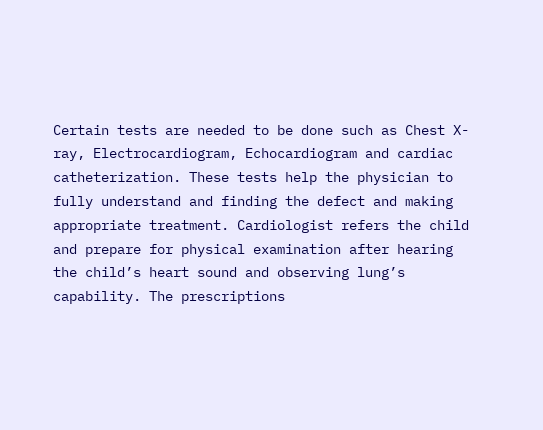Certain tests are needed to be done such as Chest X-ray, Electrocardiogram, Echocardiogram and cardiac catheterization. These tests help the physician to fully understand and finding the defect and making appropriate treatment. Cardiologist refers the child and prepare for physical examination after hearing the child’s heart sound and observing lung’s capability. The prescriptions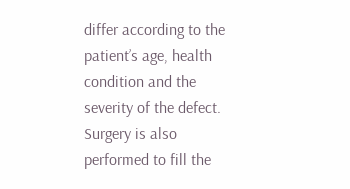differ according to the patient’s age, health condition and the severity of the defect. Surgery is also performed to fill the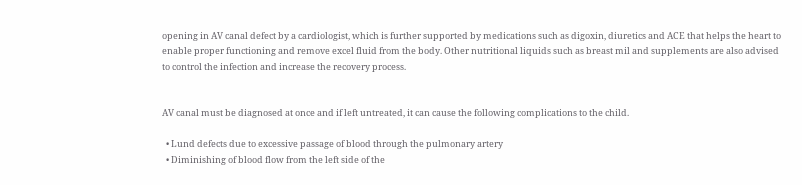opening in AV canal defect by a cardiologist, which is further supported by medications such as digoxin, diuretics and ACE that helps the heart to enable proper functioning and remove excel fluid from the body. Other nutritional liquids such as breast mil and supplements are also advised to control the infection and increase the recovery process.


AV canal must be diagnosed at once and if left untreated, it can cause the following complications to the child.

  • Lund defects due to excessive passage of blood through the pulmonary artery
  • Diminishing of blood flow from the left side of the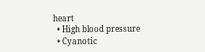heart
  • High blood pressure
  • Cyanotic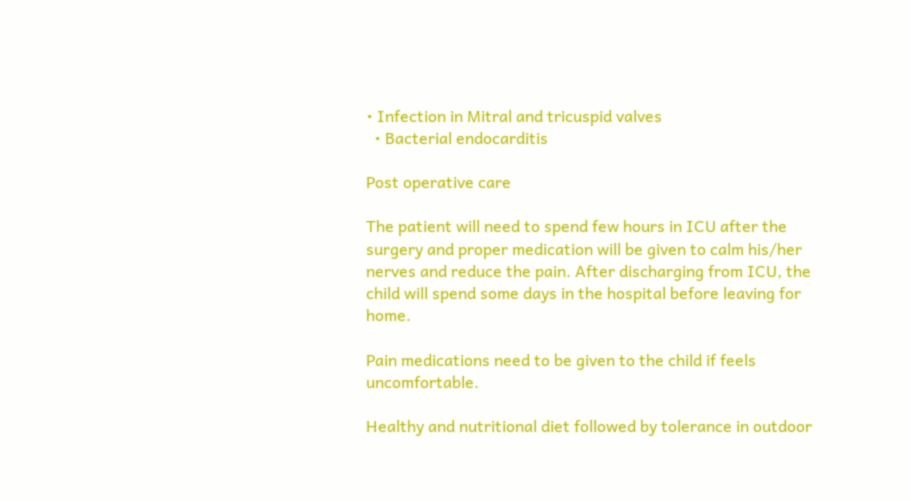• Infection in Mitral and tricuspid valves
  • Bacterial endocarditis

Post operative care

The patient will need to spend few hours in ICU after the surgery and proper medication will be given to calm his/her nerves and reduce the pain. After discharging from ICU, the child will spend some days in the hospital before leaving for home.

Pain medications need to be given to the child if feels uncomfortable.

Healthy and nutritional diet followed by tolerance in outdoor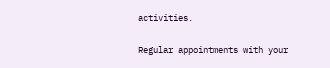activities.

Regular appointments with your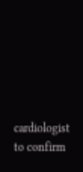cardiologist to confirm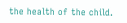the health of the child.